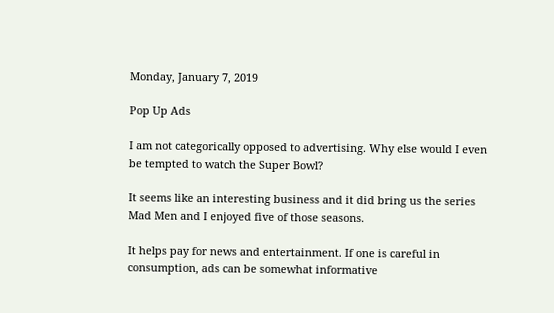Monday, January 7, 2019

Pop Up Ads

I am not categorically opposed to advertising. Why else would I even be tempted to watch the Super Bowl?

It seems like an interesting business and it did bring us the series Mad Men and I enjoyed five of those seasons.

It helps pay for news and entertainment. If one is careful in consumption, ads can be somewhat informative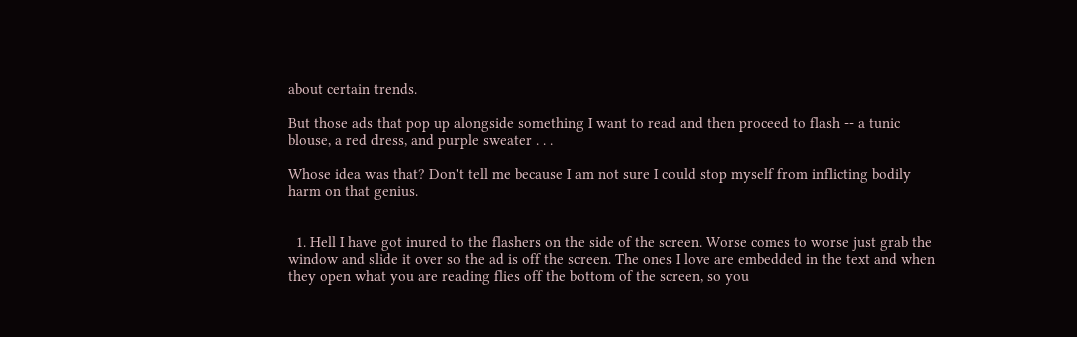about certain trends.

But those ads that pop up alongside something I want to read and then proceed to flash -- a tunic blouse, a red dress, and purple sweater . . .

Whose idea was that? Don't tell me because I am not sure I could stop myself from inflicting bodily harm on that genius.


  1. Hell I have got inured to the flashers on the side of the screen. Worse comes to worse just grab the window and slide it over so the ad is off the screen. The ones I love are embedded in the text and when they open what you are reading flies off the bottom of the screen, so you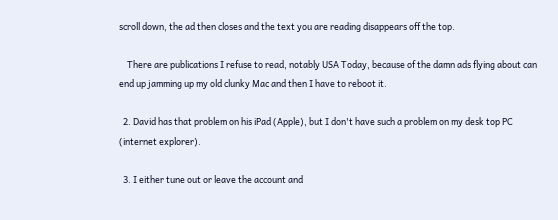scroll down, the ad then closes and the text you are reading disappears off the top.

    There are publications I refuse to read, notably USA Today, because of the damn ads flying about can end up jamming up my old clunky Mac and then I have to reboot it.

  2. David has that problem on his iPad (Apple), but I don't have such a problem on my desk top PC (internet explorer).

  3. I either tune out or leave the account and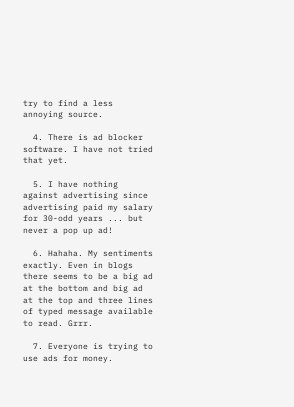try to find a less annoying source.

  4. There is ad blocker software. I have not tried that yet.

  5. I have nothing against advertising since advertising paid my salary for 30-odd years ... but never a pop up ad!

  6. Hahaha. My sentiments exactly. Even in blogs there seems to be a big ad at the bottom and big ad at the top and three lines of typed message available to read. Grrr.

  7. Everyone is trying to use ads for money.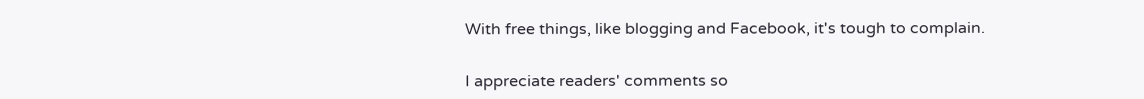With free things, like blogging and Facebook, it's tough to complain.


I appreciate readers' comments so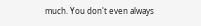much. You don't even always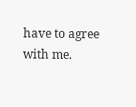have to agree with me.